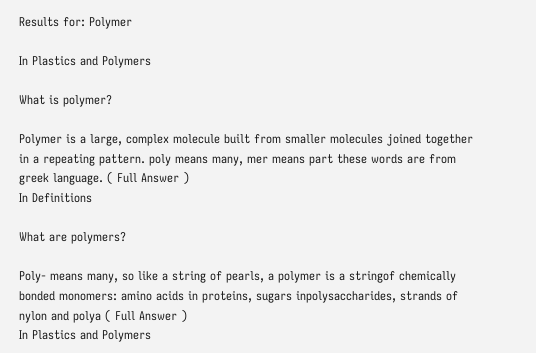Results for: Polymer

In Plastics and Polymers

What is polymer?

Polymer is a large, complex molecule built from smaller molecules joined together in a repeating pattern. poly means many, mer means part these words are from greek language. ( Full Answer )
In Definitions

What are polymers?

Poly- means many, so like a string of pearls, a polymer is a stringof chemically bonded monomers: amino acids in proteins, sugars inpolysaccharides, strands of nylon and polya ( Full Answer )
In Plastics and Polymers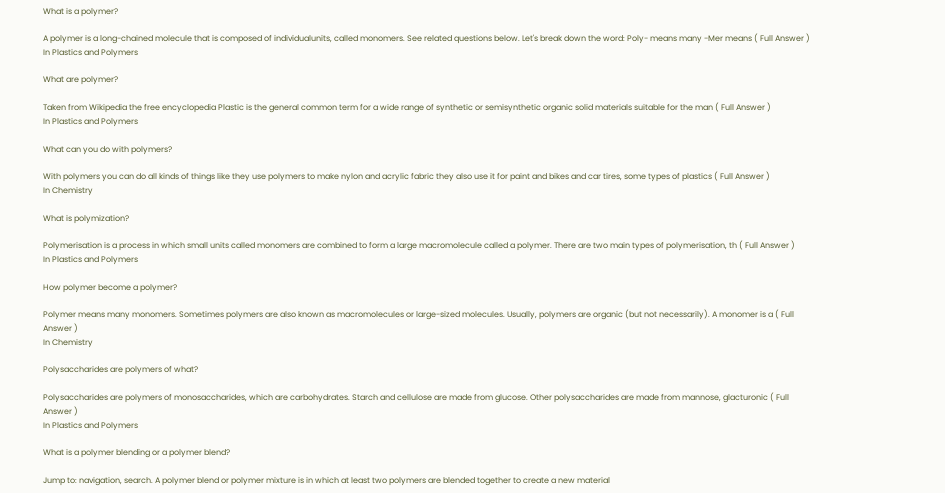What is a polymer?

A polymer is a long-chained molecule that is composed of individualunits, called monomers. See related questions below. Let's break down the word: Poly- means many -Mer means ( Full Answer )
In Plastics and Polymers

What are polymer?

Taken from Wikipedia the free encyclopedia Plastic is the general common term for a wide range of synthetic or semisynthetic organic solid materials suitable for the man ( Full Answer )
In Plastics and Polymers

What can you do with polymers?

With polymers you can do all kinds of things like they use polymers to make nylon and acrylic fabric they also use it for paint and bikes and car tires, some types of plastics ( Full Answer )
In Chemistry

What is polymization?

Polymerisation is a process in which small units called monomers are combined to form a large macromolecule called a polymer. There are two main types of polymerisation, th ( Full Answer )
In Plastics and Polymers

How polymer become a polymer?

Polymer means many monomers. Sometimes polymers are also known as macromolecules or large-sized molecules. Usually, polymers are organic (but not necessarily). A monomer is a ( Full Answer )
In Chemistry

Polysaccharides are polymers of what?

Polysaccharides are polymers of monosaccharides, which are carbohydrates. Starch and cellulose are made from glucose. Other polysaccharides are made from mannose, glacturonic ( Full Answer )
In Plastics and Polymers

What is a polymer blending or a polymer blend?

Jump to: navigation, search. A polymer blend or polymer mixture is in which at least two polymers are blended together to create a new material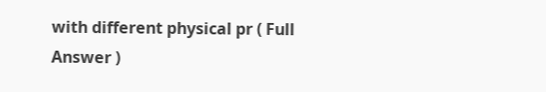with different physical pr ( Full Answer )